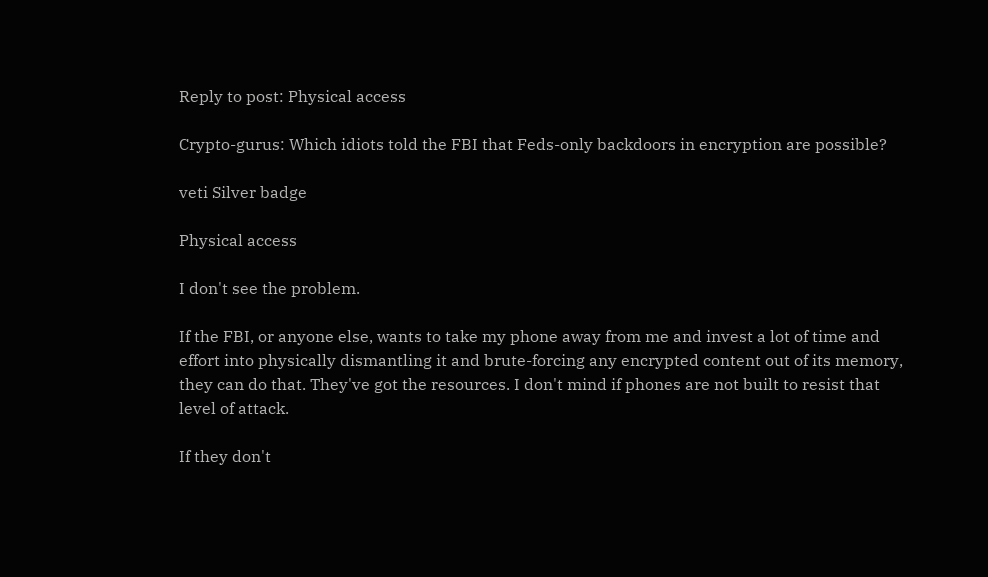Reply to post: Physical access

Crypto-gurus: Which idiots told the FBI that Feds-only backdoors in encryption are possible?

veti Silver badge

Physical access

I don't see the problem.

If the FBI, or anyone else, wants to take my phone away from me and invest a lot of time and effort into physically dismantling it and brute-forcing any encrypted content out of its memory, they can do that. They've got the resources. I don't mind if phones are not built to resist that level of attack.

If they don't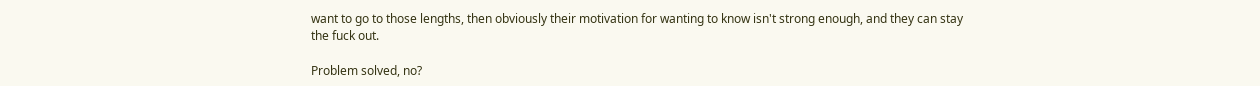want to go to those lengths, then obviously their motivation for wanting to know isn't strong enough, and they can stay the fuck out.

Problem solved, no?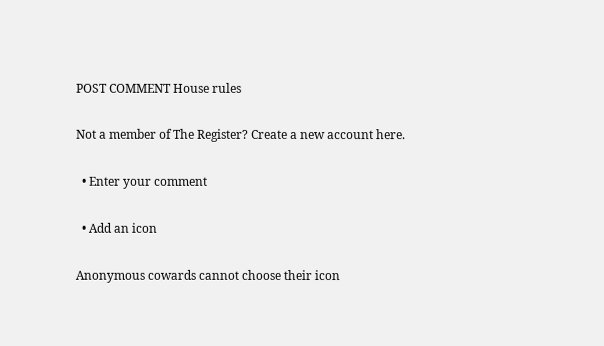POST COMMENT House rules

Not a member of The Register? Create a new account here.

  • Enter your comment

  • Add an icon

Anonymous cowards cannot choose their icon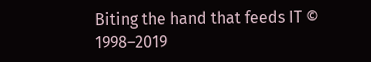Biting the hand that feeds IT © 1998–2019